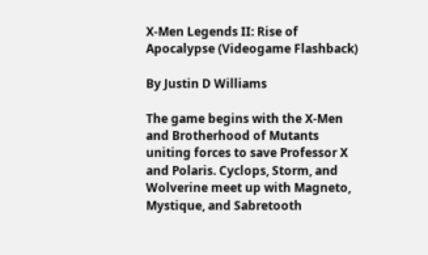X-Men Legends II: Rise of Apocalypse (Videogame Flashback)

By Justin D Williams

The game begins with the X-Men and Brotherhood of Mutants uniting forces to save Professor X and Polaris. Cyclops, Storm, and Wolverine meet up with Magneto, Mystique, and Sabretooth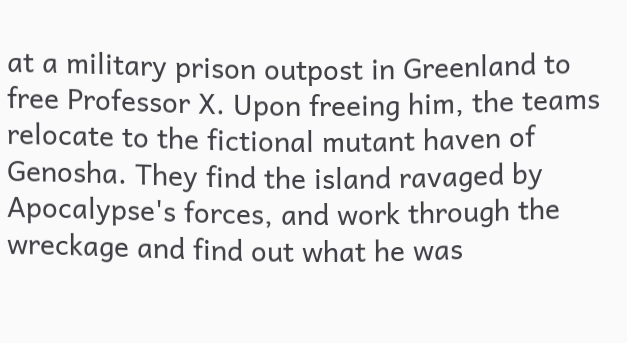at a military prison outpost in Greenland to free Professor X. Upon freeing him, the teams relocate to the fictional mutant haven of Genosha. They find the island ravaged by Apocalypse's forces, and work through the wreckage and find out what he was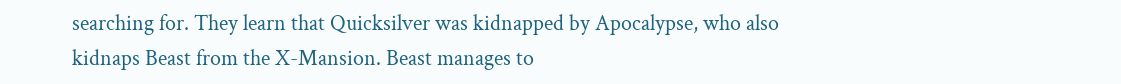searching for. They learn that Quicksilver was kidnapped by Apocalypse, who also kidnaps Beast from the X-Mansion. Beast manages to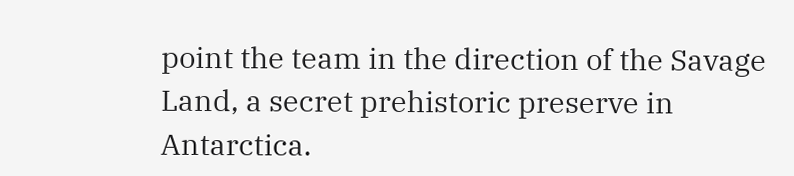point the team in the direction of the Savage Land, a secret prehistoric preserve in Antarctica.